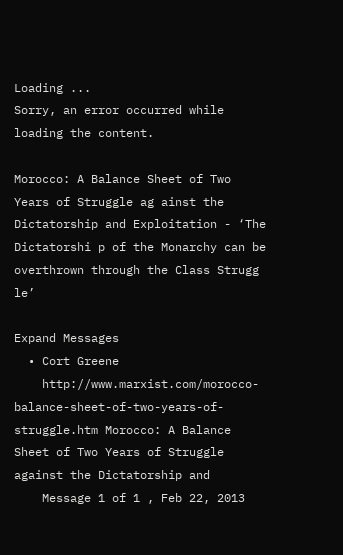Loading ...
Sorry, an error occurred while loading the content.

Morocco: A Balance Sheet of Two Years of Struggle ag ainst the Dictatorship and Exploitation - ‘The Dictatorshi p of the Monarchy can be overthrown through the Class Strugg le’

Expand Messages
  • Cort Greene
    http://www.marxist.com/morocco-balance-sheet-of-two-years-of-struggle.htm Morocco: A Balance Sheet of Two Years of Struggle against the Dictatorship and
    Message 1 of 1 , Feb 22, 2013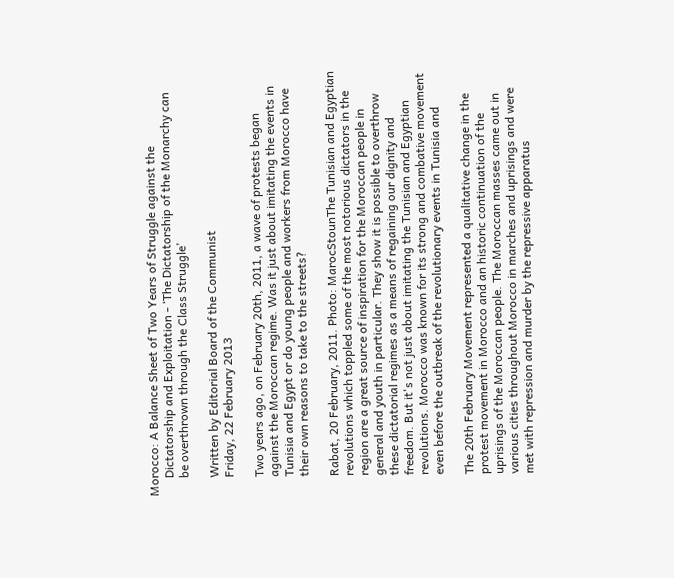Morocco: A Balance Sheet of Two Years of Struggle against the
      Dictatorship and Exploitation - ‘The Dictatorship of the Monarchy can
      be overthrown through the Class Struggle’

      Written by Editorial Board of the Communist
      Friday, 22 February 2013

      Two years ago, on February 20th, 2011, a wave of protests began
      against the Moroccan regime. Was it just about imitating the events in
      Tunisia and Egypt or do young people and workers from Morocco have
      their own reasons to take to the streets?

      Rabat, 20 February, 2011. Photo: MarocStounThe Tunisian and Egyptian
      revolutions which toppled some of the most notorious dictators in the
      region are a great source of inspiration for the Moroccan people in
      general and youth in particular. They show it is possible to overthrow
      these dictatorial regimes as a means of regaining our dignity and
      freedom. But it's not just about imitating the Tunisian and Egyptian
      revolutions. Morocco was known for its strong and combative movement
      even before the outbreak of the revolutionary events in Tunisia and

      The 20th February Movement represented a qualitative change in the
      protest movement in Morocco and an historic continuation of the
      uprisings of the Moroccan people. The Moroccan masses came out in
      various cities throughout Morocco in marches and uprisings and were
      met with repression and murder by the repressive apparatus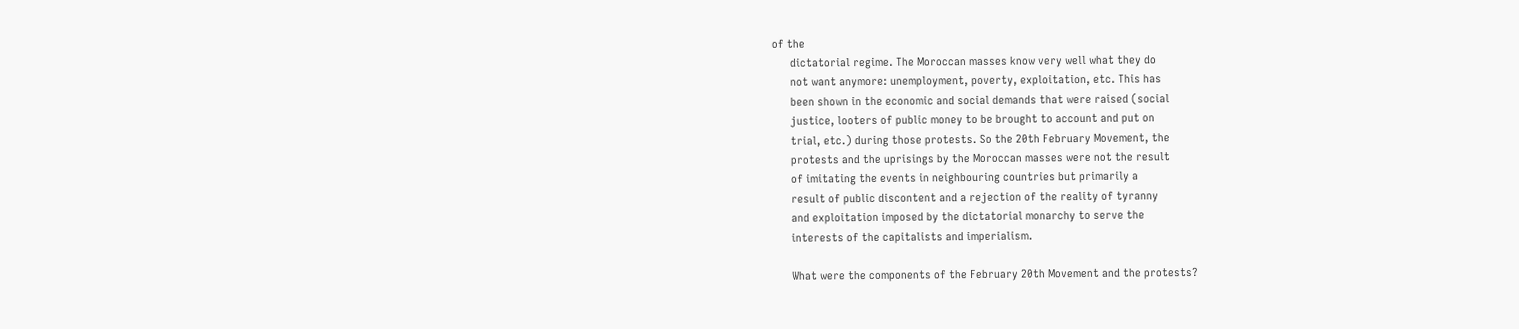of the
      dictatorial regime. The Moroccan masses know very well what they do
      not want anymore: unemployment, poverty, exploitation, etc. This has
      been shown in the economic and social demands that were raised (social
      justice, looters of public money to be brought to account and put on
      trial, etc.) during those protests. So the 20th February Movement, the
      protests and the uprisings by the Moroccan masses were not the result
      of imitating the events in neighbouring countries but primarily a
      result of public discontent and a rejection of the reality of tyranny
      and exploitation imposed by the dictatorial monarchy to serve the
      interests of the capitalists and imperialism.

      What were the components of the February 20th Movement and the protests?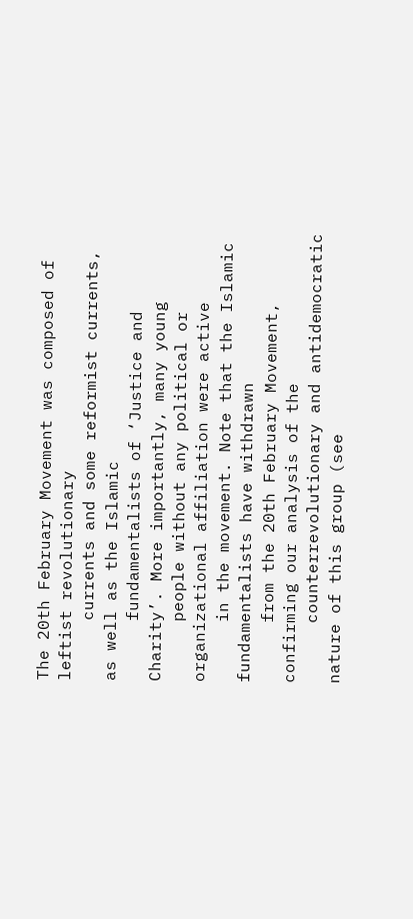The 20th February Movement was composed of leftist revolutionary
      currents and some reformist currents, as well as the Islamic
      fundamentalists of ‘Justice and Charity’. More importantly, many young
      people without any political or organizational affiliation were active
      in the movement. Note that the Islamic fundamentalists have withdrawn
      from the 20th February Movement, confirming our analysis of the
      counterrevolutionary and antidemocratic nature of this group (see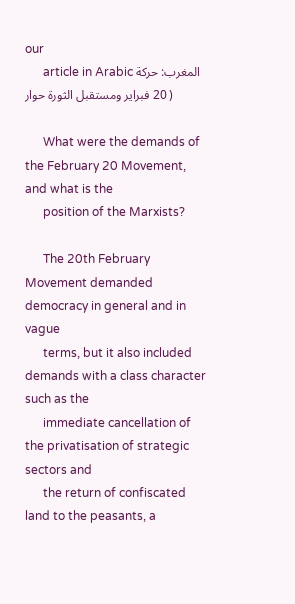our
      article in Arabic المغرب: حركة 20 فبراير ومستقبل الثورة حوار )

      What were the demands of the February 20 Movement, and what is the
      position of the Marxists?

      The 20th February Movement demanded democracy in general and in vague
      terms, but it also included demands with a class character such as the
      immediate cancellation of the privatisation of strategic sectors and
      the return of confiscated land to the peasants, a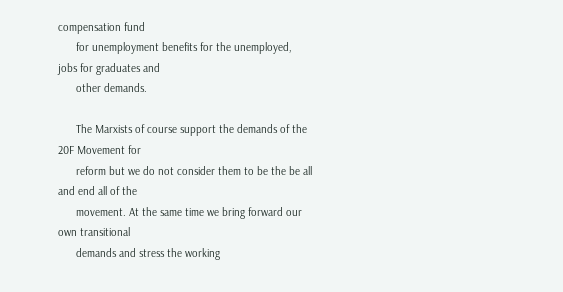compensation fund
      for unemployment benefits for the unemployed, jobs for graduates and
      other demands.

      The Marxists of course support the demands of the 20F Movement for
      reform but we do not consider them to be the be all and end all of the
      movement. At the same time we bring forward our own transitional
      demands and stress the working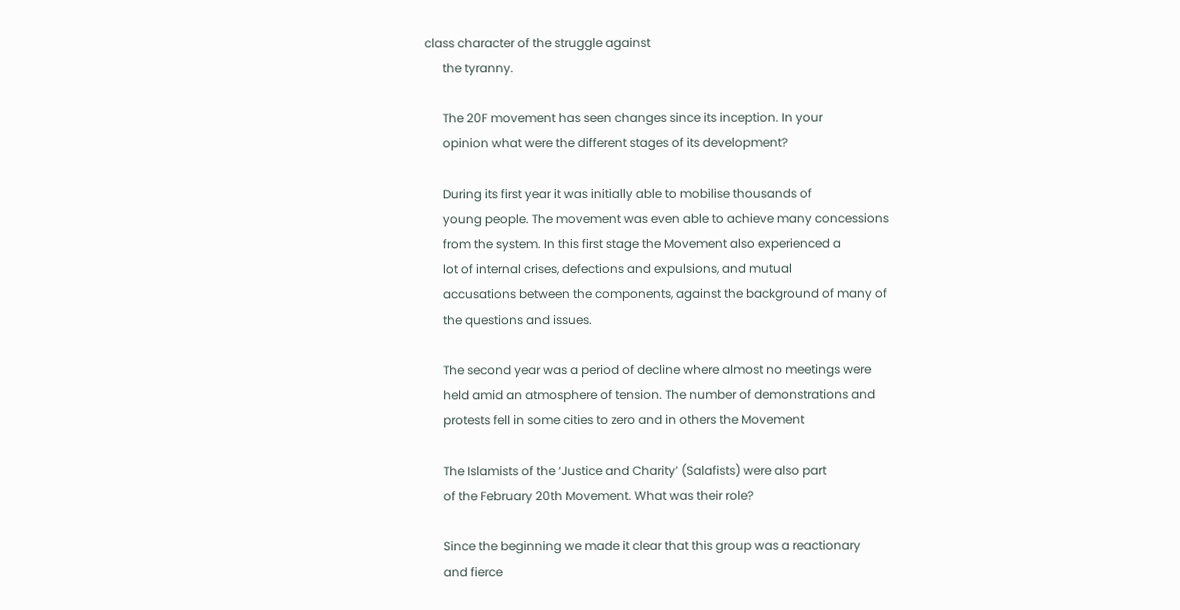class character of the struggle against
      the tyranny.

      The 20F movement has seen changes since its inception. In your
      opinion what were the different stages of its development?

      During its first year it was initially able to mobilise thousands of
      young people. The movement was even able to achieve many concessions
      from the system. In this first stage the Movement also experienced a
      lot of internal crises, defections and expulsions, and mutual
      accusations between the components, against the background of many of
      the questions and issues.

      The second year was a period of decline where almost no meetings were
      held amid an atmosphere of tension. The number of demonstrations and
      protests fell in some cities to zero and in others the Movement

      The Islamists of the ‘Justice and Charity’ (Salafists) were also part
      of the February 20th Movement. What was their role?

      Since the beginning we made it clear that this group was a reactionary
      and fierce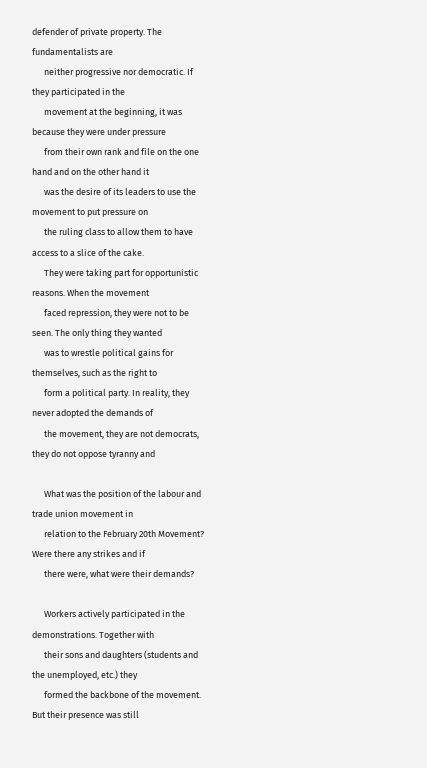defender of private property. The fundamentalists are
      neither progressive nor democratic. If they participated in the
      movement at the beginning, it was because they were under pressure
      from their own rank and file on the one hand and on the other hand it
      was the desire of its leaders to use the movement to put pressure on
      the ruling class to allow them to have access to a slice of the cake.
      They were taking part for opportunistic reasons. When the movement
      faced repression, they were not to be seen. The only thing they wanted
      was to wrestle political gains for themselves, such as the right to
      form a political party. In reality, they never adopted the demands of
      the movement, they are not democrats, they do not oppose tyranny and

      What was the position of the labour and trade union movement in
      relation to the February 20th Movement? Were there any strikes and if
      there were, what were their demands?

      Workers actively participated in the demonstrations. Together with
      their sons and daughters (students and the unemployed, etc.) they
      formed the backbone of the movement. But their presence was still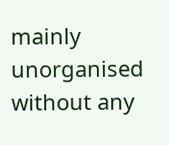mainly unorganised without any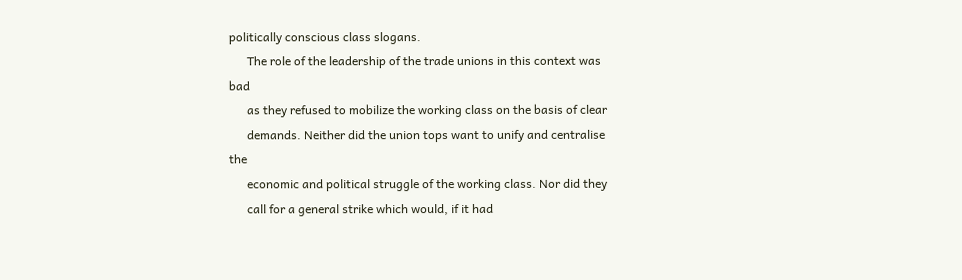politically conscious class slogans.
      The role of the leadership of the trade unions in this context was bad
      as they refused to mobilize the working class on the basis of clear
      demands. Neither did the union tops want to unify and centralise the
      economic and political struggle of the working class. Nor did they
      call for a general strike which would, if it had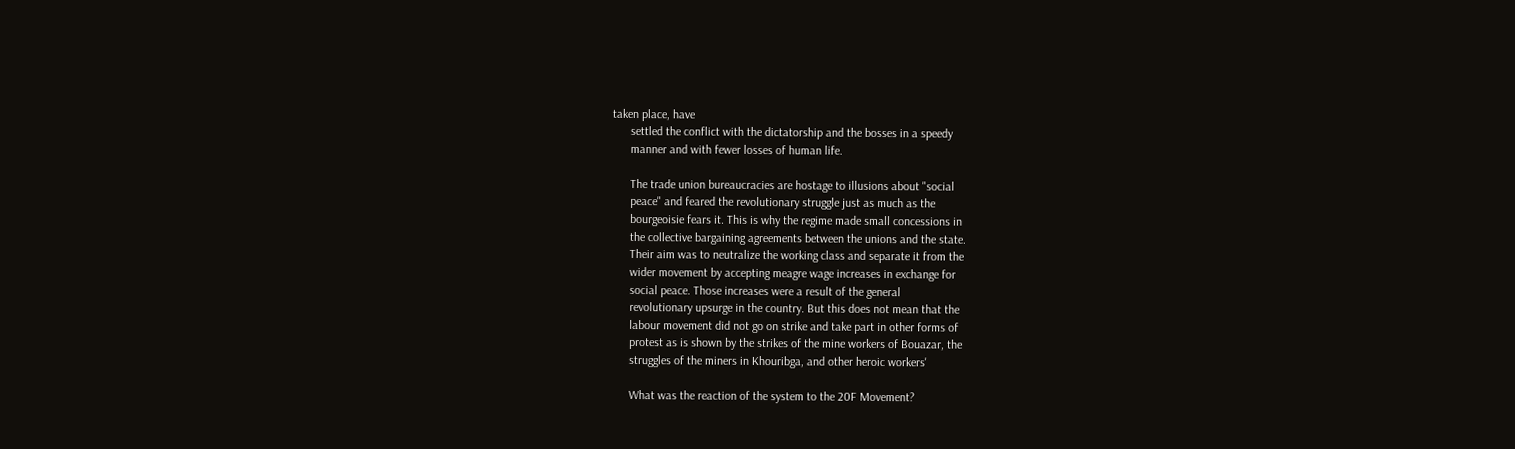taken place, have
      settled the conflict with the dictatorship and the bosses in a speedy
      manner and with fewer losses of human life.

      The trade union bureaucracies are hostage to illusions about "social
      peace" and feared the revolutionary struggle just as much as the
      bourgeoisie fears it. This is why the regime made small concessions in
      the collective bargaining agreements between the unions and the state.
      Their aim was to neutralize the working class and separate it from the
      wider movement by accepting meagre wage increases in exchange for
      social peace. Those increases were a result of the general
      revolutionary upsurge in the country. But this does not mean that the
      labour movement did not go on strike and take part in other forms of
      protest as is shown by the strikes of the mine workers of Bouazar, the
      struggles of the miners in Khouribga, and other heroic workers'

      What was the reaction of the system to the 20F Movement?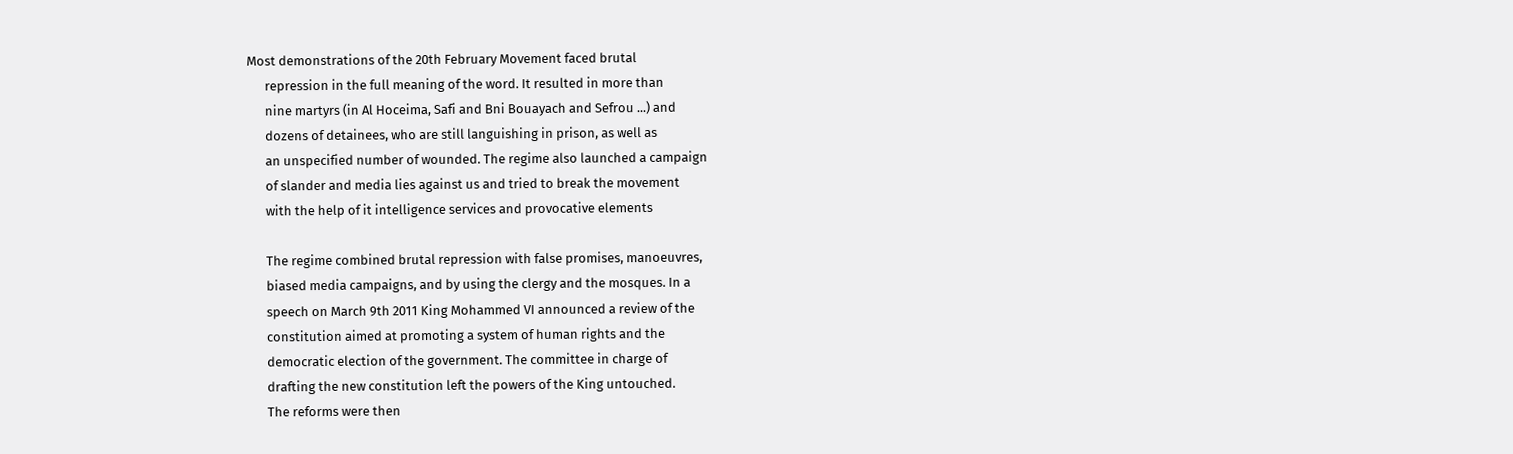Most demonstrations of the 20th February Movement faced brutal
      repression in the full meaning of the word. It resulted in more than
      nine martyrs (in Al Hoceima, Safi and Bni Bouayach and Sefrou ...) and
      dozens of detainees, who are still languishing in prison, as well as
      an unspecified number of wounded. The regime also launched a campaign
      of slander and media lies against us and tried to break the movement
      with the help of it intelligence services and provocative elements

      The regime combined brutal repression with false promises, manoeuvres,
      biased media campaigns, and by using the clergy and the mosques. In a
      speech on March 9th 2011 King Mohammed VI announced a review of the
      constitution aimed at promoting a system of human rights and the
      democratic election of the government. The committee in charge of
      drafting the new constitution left the powers of the King untouched.
      The reforms were then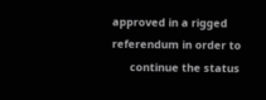approved in a rigged referendum in order to
      continue the status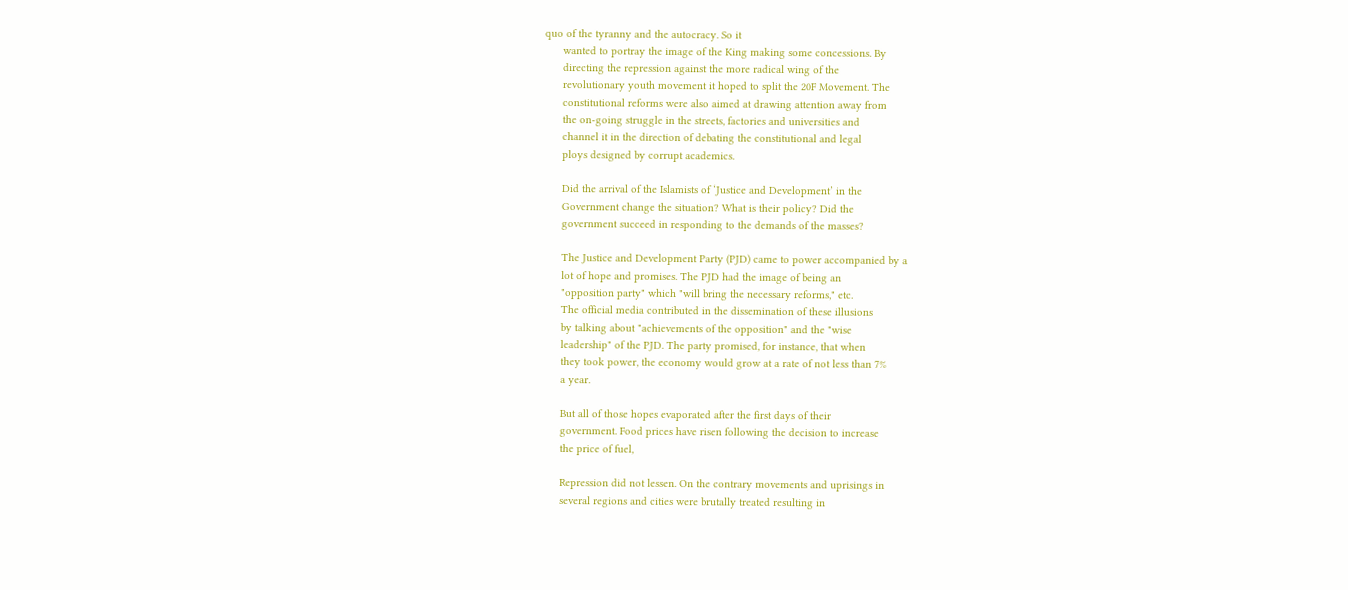quo of the tyranny and the autocracy. So it
      wanted to portray the image of the King making some concessions. By
      directing the repression against the more radical wing of the
      revolutionary youth movement it hoped to split the 20F Movement. The
      constitutional reforms were also aimed at drawing attention away from
      the on-going struggle in the streets, factories and universities and
      channel it in the direction of debating the constitutional and legal
      ploys designed by corrupt academics.

      Did the arrival of the Islamists of ‘Justice and Development’ in the
      Government change the situation? What is their policy? Did the
      government succeed in responding to the demands of the masses?

      The Justice and Development Party (PJD) came to power accompanied by a
      lot of hope and promises. The PJD had the image of being an
      "opposition party" which "will bring the necessary reforms," etc.
      The official media contributed in the dissemination of these illusions
      by talking about "achievements of the opposition" and the "wise
      leadership" of the PJD. The party promised, for instance, that when
      they took power, the economy would grow at a rate of not less than 7%
      a year.

      But all of those hopes evaporated after the first days of their
      government. Food prices have risen following the decision to increase
      the price of fuel,

      Repression did not lessen. On the contrary movements and uprisings in
      several regions and cities were brutally treated resulting in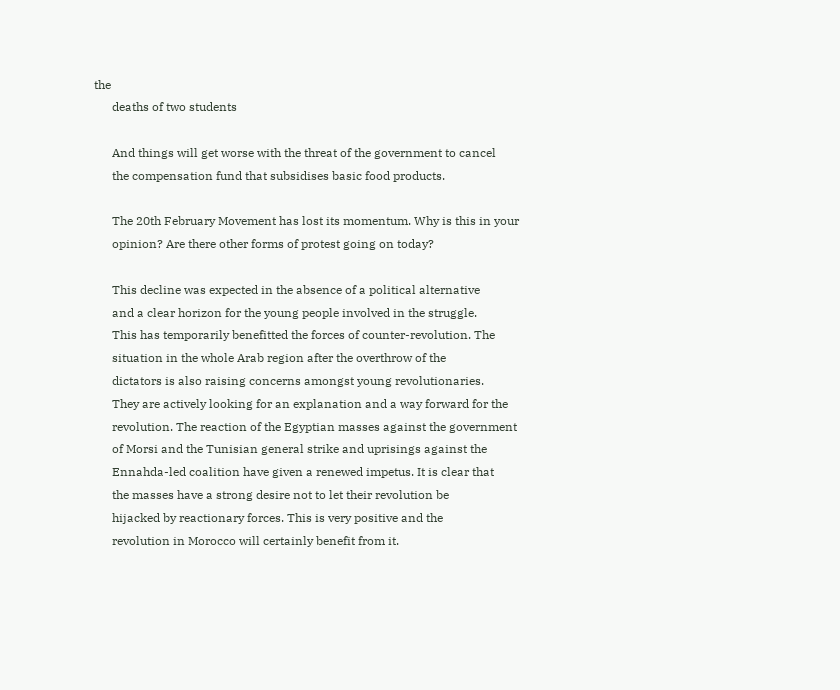the
      deaths of two students

      And things will get worse with the threat of the government to cancel
      the compensation fund that subsidises basic food products.

      The 20th February Movement has lost its momentum. Why is this in your
      opinion? Are there other forms of protest going on today?

      This decline was expected in the absence of a political alternative
      and a clear horizon for the young people involved in the struggle.
      This has temporarily benefitted the forces of counter-revolution. The
      situation in the whole Arab region after the overthrow of the
      dictators is also raising concerns amongst young revolutionaries.
      They are actively looking for an explanation and a way forward for the
      revolution. The reaction of the Egyptian masses against the government
      of Morsi and the Tunisian general strike and uprisings against the
      Ennahda-led coalition have given a renewed impetus. It is clear that
      the masses have a strong desire not to let their revolution be
      hijacked by reactionary forces. This is very positive and the
      revolution in Morocco will certainly benefit from it.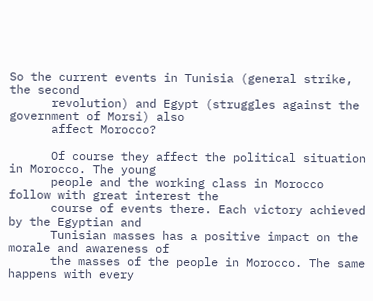So the current events in Tunisia (general strike, the second
      revolution) and Egypt (struggles against the government of Morsi) also
      affect Morocco?

      Of course they affect the political situation in Morocco. The young
      people and the working class in Morocco follow with great interest the
      course of events there. Each victory achieved by the Egyptian and
      Tunisian masses has a positive impact on the morale and awareness of
      the masses of the people in Morocco. The same happens with every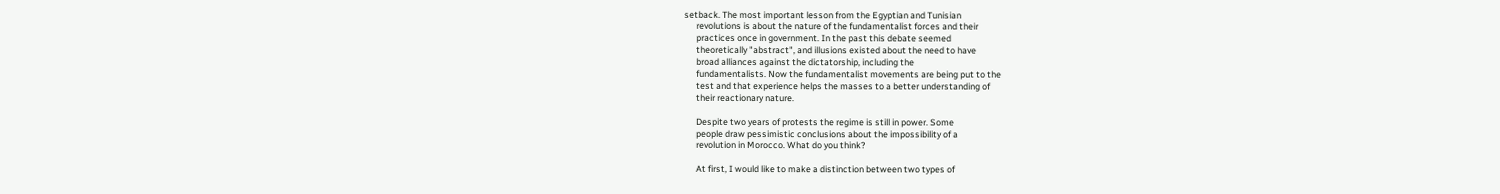setback. The most important lesson from the Egyptian and Tunisian
      revolutions is about the nature of the fundamentalist forces and their
      practices once in government. In the past this debate seemed
      theoretically "abstract", and illusions existed about the need to have
      broad alliances against the dictatorship, including the
      fundamentalists. Now the fundamentalist movements are being put to the
      test and that experience helps the masses to a better understanding of
      their reactionary nature.

      Despite two years of protests the regime is still in power. Some
      people draw pessimistic conclusions about the impossibility of a
      revolution in Morocco. What do you think?

      At first, I would like to make a distinction between two types of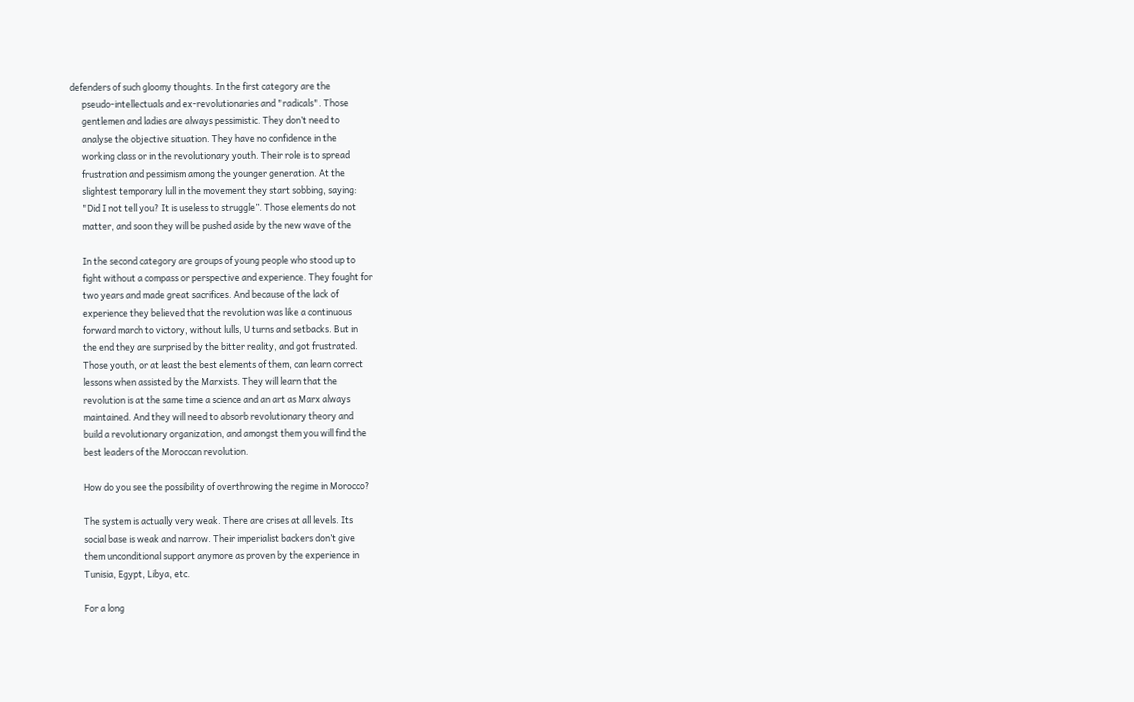defenders of such gloomy thoughts. In the first category are the
      pseudo-intellectuals and ex-revolutionaries and "radicals". Those
      gentlemen and ladies are always pessimistic. They don’t need to
      analyse the objective situation. They have no confidence in the
      working class or in the revolutionary youth. Their role is to spread
      frustration and pessimism among the younger generation. At the
      slightest temporary lull in the movement they start sobbing, saying:
      "Did I not tell you? It is useless to struggle”. Those elements do not
      matter, and soon they will be pushed aside by the new wave of the

      In the second category are groups of young people who stood up to
      fight without a compass or perspective and experience. They fought for
      two years and made great sacrifices. And because of the lack of
      experience they believed that the revolution was like a continuous
      forward march to victory, without lulls, U turns and setbacks. But in
      the end they are surprised by the bitter reality, and got frustrated.
      Those youth, or at least the best elements of them, can learn correct
      lessons when assisted by the Marxists. They will learn that the
      revolution is at the same time a science and an art as Marx always
      maintained. And they will need to absorb revolutionary theory and
      build a revolutionary organization, and amongst them you will find the
      best leaders of the Moroccan revolution.

      How do you see the possibility of overthrowing the regime in Morocco?

      The system is actually very weak. There are crises at all levels. Its
      social base is weak and narrow. Their imperialist backers don’t give
      them unconditional support anymore as proven by the experience in
      Tunisia, Egypt, Libya, etc.

      For a long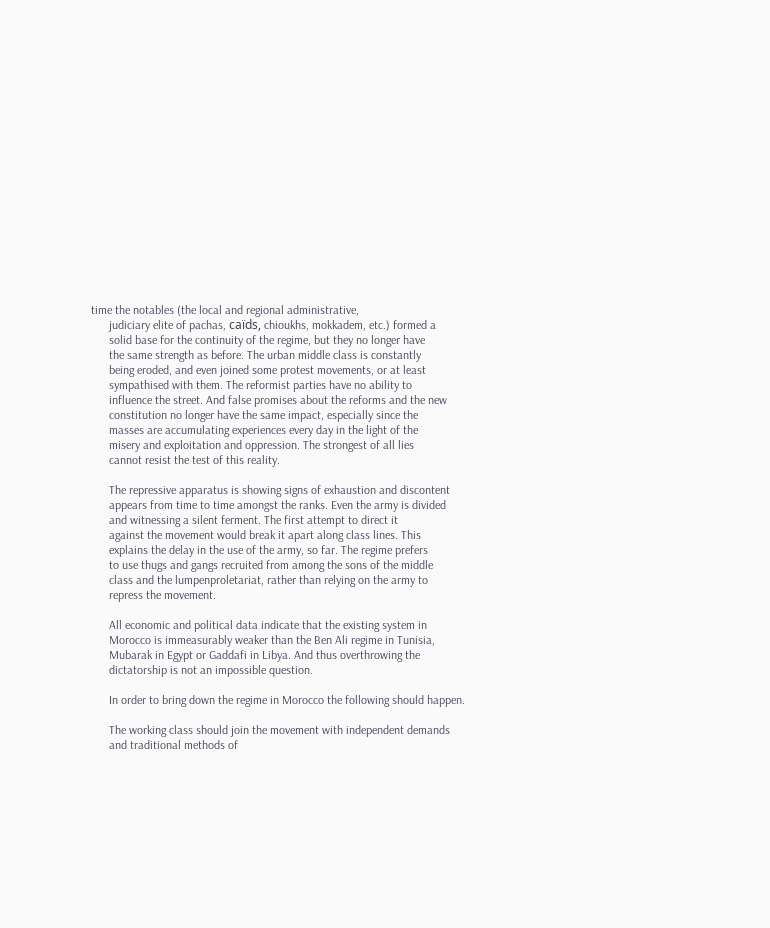time the notables (the local and regional administrative,
      judiciary elite of pachas, caïds, chioukhs, mokkadem, etc.) formed a
      solid base for the continuity of the regime, but they no longer have
      the same strength as before. The urban middle class is constantly
      being eroded, and even joined some protest movements, or at least
      sympathised with them. The reformist parties have no ability to
      influence the street. And false promises about the reforms and the new
      constitution no longer have the same impact, especially since the
      masses are accumulating experiences every day in the light of the
      misery and exploitation and oppression. The strongest of all lies
      cannot resist the test of this reality.

      The repressive apparatus is showing signs of exhaustion and discontent
      appears from time to time amongst the ranks. Even the army is divided
      and witnessing a silent ferment. The first attempt to direct it
      against the movement would break it apart along class lines. This
      explains the delay in the use of the army, so far. The regime prefers
      to use thugs and gangs recruited from among the sons of the middle
      class and the lumpenproletariat, rather than relying on the army to
      repress the movement.

      All economic and political data indicate that the existing system in
      Morocco is immeasurably weaker than the Ben Ali regime in Tunisia,
      Mubarak in Egypt or Gaddafi in Libya. And thus overthrowing the
      dictatorship is not an impossible question.

      In order to bring down the regime in Morocco the following should happen.

      The working class should join the movement with independent demands
      and traditional methods of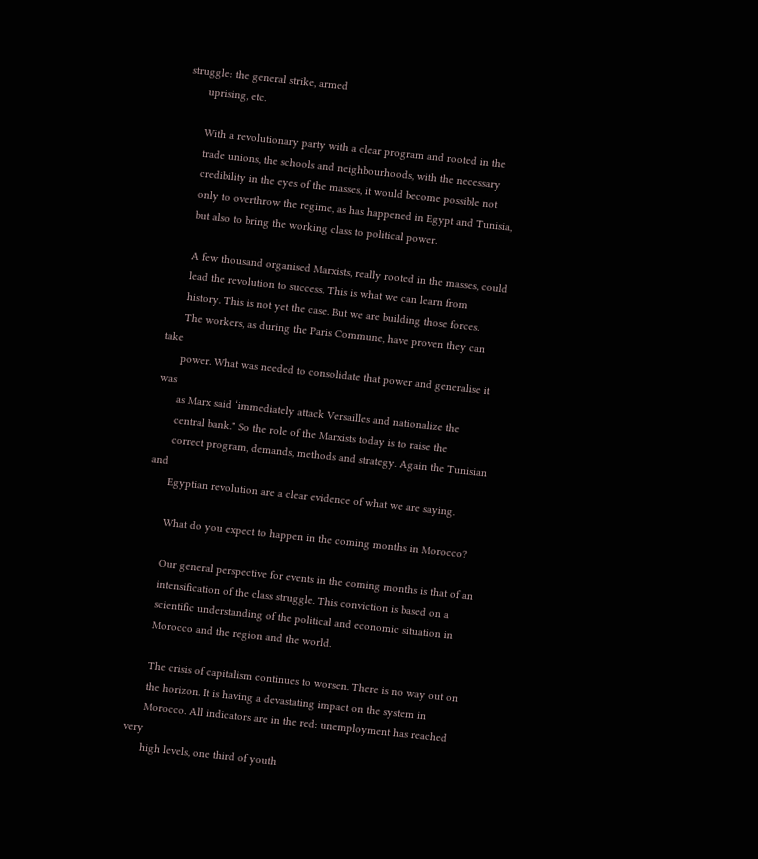struggle: the general strike, armed
      uprising, etc.

      With a revolutionary party with a clear program and rooted in the
      trade unions, the schools and neighbourhoods, with the necessary
      credibility in the eyes of the masses, it would become possible not
      only to overthrow the regime, as has happened in Egypt and Tunisia,
      but also to bring the working class to political power.

      A few thousand organised Marxists, really rooted in the masses, could
      lead the revolution to success. This is what we can learn from
      history. This is not yet the case. But we are building those forces.
      The workers, as during the Paris Commune, have proven they can take
      power. What was needed to consolidate that power and generalise it was
      as Marx said ‘immediately attack Versailles and nationalize the
      central bank." So the role of the Marxists today is to raise the
      correct program, demands, methods and strategy. Again the Tunisian and
      Egyptian revolution are a clear evidence of what we are saying.

      What do you expect to happen in the coming months in Morocco?

      Our general perspective for events in the coming months is that of an
      intensification of the class struggle. This conviction is based on a
      scientific understanding of the political and economic situation in
      Morocco and the region and the world.

      The crisis of capitalism continues to worsen. There is no way out on
      the horizon. It is having a devastating impact on the system in
      Morocco. All indicators are in the red: unemployment has reached very
      high levels, one third of youth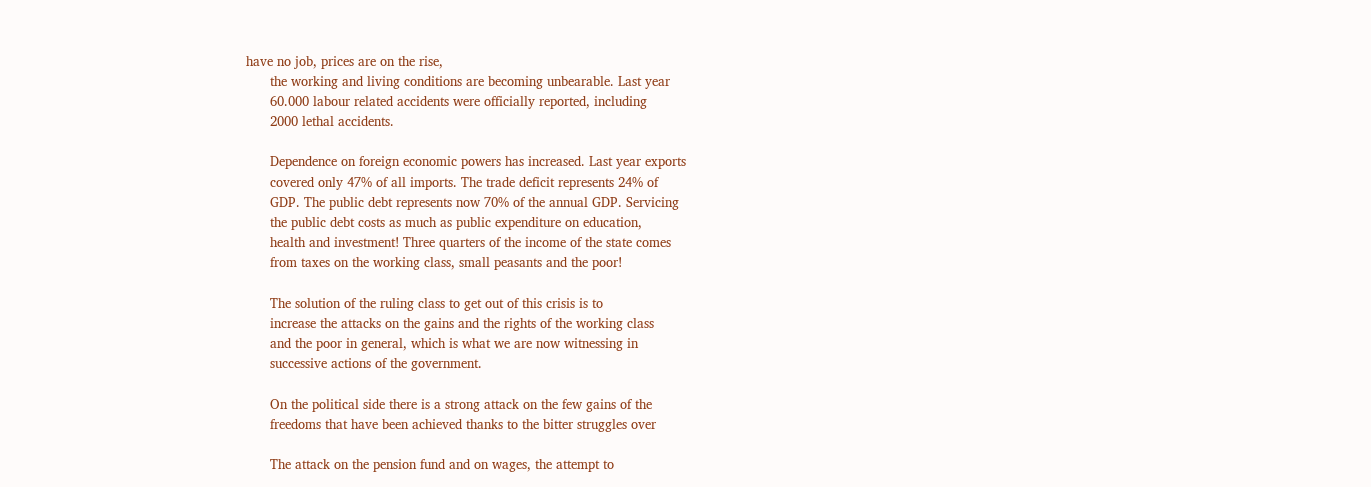have no job, prices are on the rise,
      the working and living conditions are becoming unbearable. Last year
      60.000 labour related accidents were officially reported, including
      2000 lethal accidents.

      Dependence on foreign economic powers has increased. Last year exports
      covered only 47% of all imports. The trade deficit represents 24% of
      GDP. The public debt represents now 70% of the annual GDP. Servicing
      the public debt costs as much as public expenditure on education,
      health and investment! Three quarters of the income of the state comes
      from taxes on the working class, small peasants and the poor!

      The solution of the ruling class to get out of this crisis is to
      increase the attacks on the gains and the rights of the working class
      and the poor in general, which is what we are now witnessing in
      successive actions of the government.

      On the political side there is a strong attack on the few gains of the
      freedoms that have been achieved thanks to the bitter struggles over

      The attack on the pension fund and on wages, the attempt to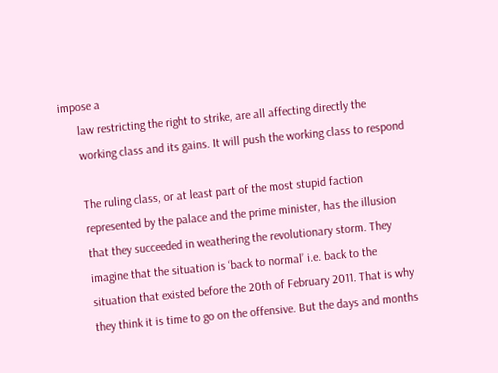impose a
      law restricting the right to strike, are all affecting directly the
      working class and its gains. It will push the working class to respond

      The ruling class, or at least part of the most stupid faction
      represented by the palace and the prime minister, has the illusion
      that they succeeded in weathering the revolutionary storm. They
      imagine that the situation is ‘back to normal’ i.e. back to the
      situation that existed before the 20th of February 2011. That is why
      they think it is time to go on the offensive. But the days and months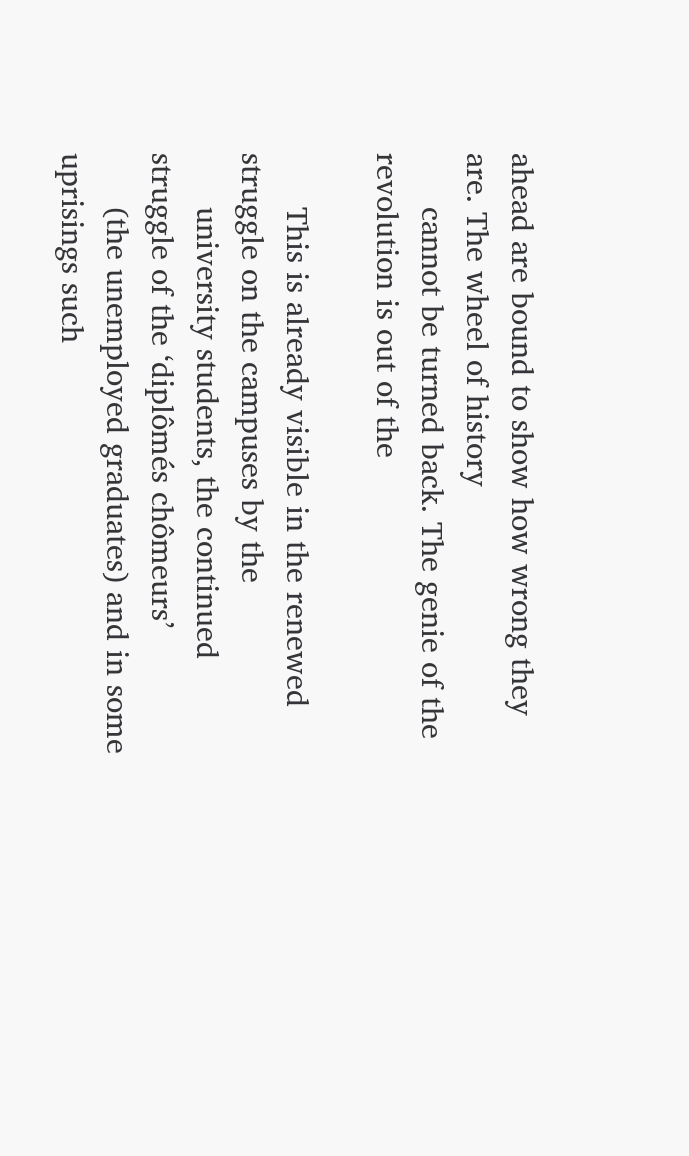ahead are bound to show how wrong they are. The wheel of history
      cannot be turned back. The genie of the revolution is out of the

      This is already visible in the renewed struggle on the campuses by the
      university students, the continued struggle of the ‘diplômés chômeurs’
      (the unemployed graduates) and in some uprisings such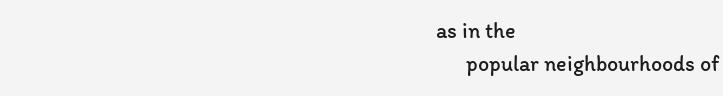as in the
      popular neighbourhoods of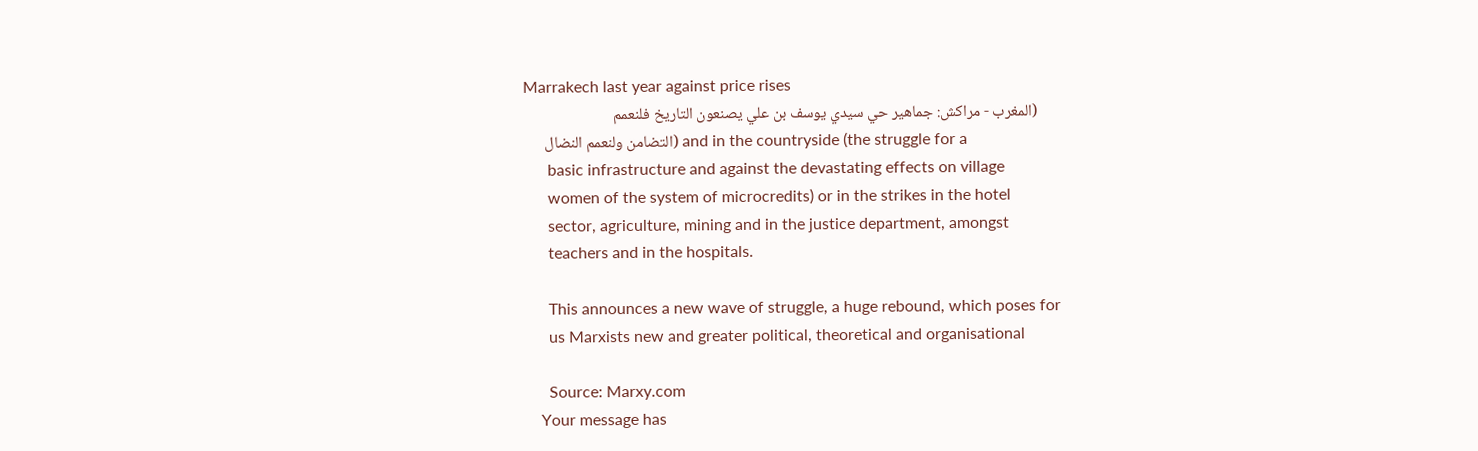Marrakech last year against price rises
      (المغرب - مراكش: جماهير حي سيدي يوسف بن علي يصنعون التاريخ فلنعمم
      التضامن ولنعمم النضال) and in the countryside (the struggle for a
      basic infrastructure and against the devastating effects on village
      women of the system of microcredits) or in the strikes in the hotel
      sector, agriculture, mining and in the justice department, amongst
      teachers and in the hospitals.

      This announces a new wave of struggle, a huge rebound, which poses for
      us Marxists new and greater political, theoretical and organisational

      Source: Marxy.com
    Your message has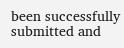been successfully submitted and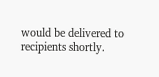would be delivered to recipients shortly.